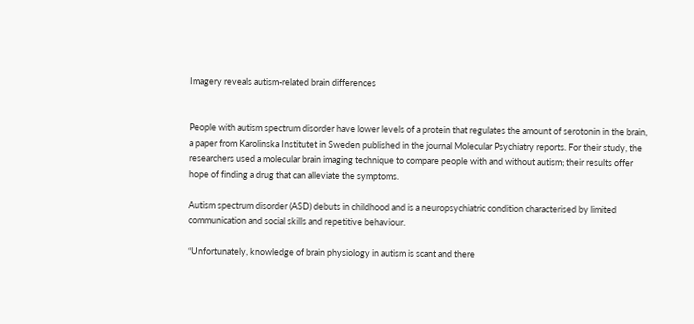Imagery reveals autism-related brain differences


People with autism spectrum disorder have lower levels of a protein that regulates the amount of serotonin in the brain, a paper from Karolinska Institutet in Sweden published in the journal Molecular Psychiatry reports. For their study, the researchers used a molecular brain imaging technique to compare people with and without autism; their results offer hope of finding a drug that can alleviate the symptoms.

Autism spectrum disorder (ASD) debuts in childhood and is a neuropsychiatric condition characterised by limited communication and social skills and repetitive behaviour.

“Unfortunately, knowledge of brain physiology in autism is scant and there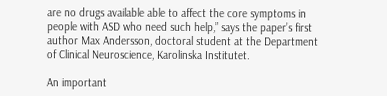are no drugs available able to affect the core symptoms in people with ASD who need such help,” says the paper’s first author Max Andersson, doctoral student at the Department of Clinical Neuroscience, Karolinska Institutet.

An important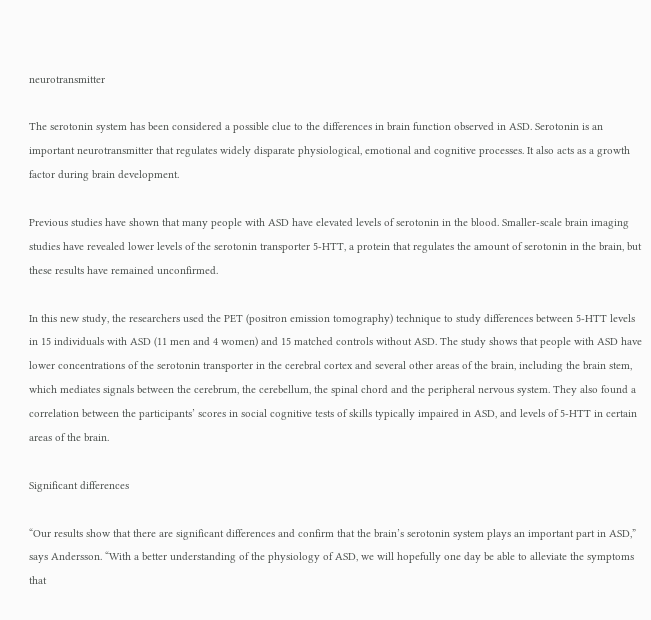neurotransmitter

The serotonin system has been considered a possible clue to the differences in brain function observed in ASD. Serotonin is an important neurotransmitter that regulates widely disparate physiological, emotional and cognitive processes. It also acts as a growth factor during brain development.

Previous studies have shown that many people with ASD have elevated levels of serotonin in the blood. Smaller-scale brain imaging studies have revealed lower levels of the serotonin transporter 5-HTT, a protein that regulates the amount of serotonin in the brain, but these results have remained unconfirmed.

In this new study, the researchers used the PET (positron emission tomography) technique to study differences between 5-HTT levels in 15 individuals with ASD (11 men and 4 women) and 15 matched controls without ASD. The study shows that people with ASD have lower concentrations of the serotonin transporter in the cerebral cortex and several other areas of the brain, including the brain stem, which mediates signals between the cerebrum, the cerebellum, the spinal chord and the peripheral nervous system. They also found a correlation between the participants’ scores in social cognitive tests of skills typically impaired in ASD, and levels of 5-HTT in certain areas of the brain.

Significant differences

“Our results show that there are significant differences and confirm that the brain’s serotonin system plays an important part in ASD,” says Andersson. “With a better understanding of the physiology of ASD, we will hopefully one day be able to alleviate the symptoms that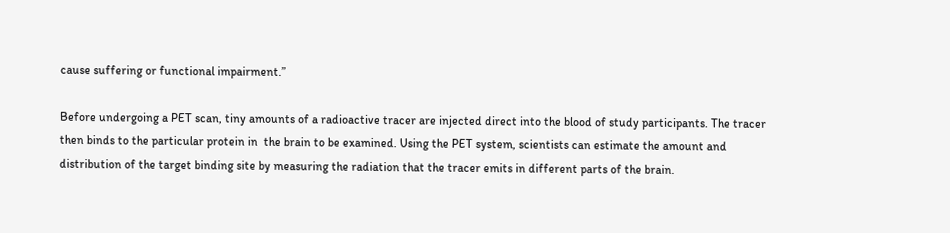cause suffering or functional impairment.”

Before undergoing a PET scan, tiny amounts of a radioactive tracer are injected direct into the blood of study participants. The tracer then binds to the particular protein in  the brain to be examined. Using the PET system, scientists can estimate the amount and distribution of the target binding site by measuring the radiation that the tracer emits in different parts of the brain.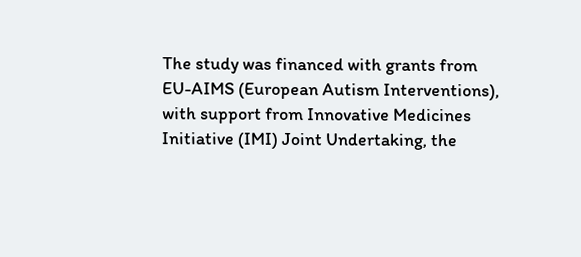The study was financed with grants from EU-AIMS (European Autism Interventions), with support from Innovative Medicines Initiative (IMI) Joint Undertaking, the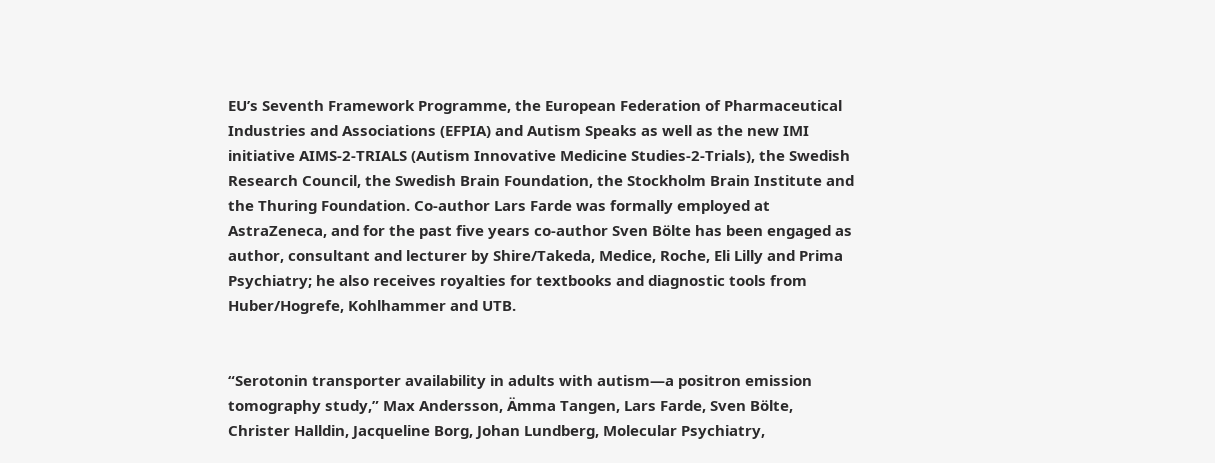EU’s Seventh Framework Programme, the European Federation of Pharmaceutical Industries and Associations (EFPIA) and Autism Speaks as well as the new IMI initiative AIMS-2-TRIALS (Autism Innovative Medicine Studies-2-Trials), the Swedish Research Council, the Swedish Brain Foundation, the Stockholm Brain Institute and the Thuring Foundation. Co-author Lars Farde was formally employed at AstraZeneca, and for the past five years co-author Sven Bölte has been engaged as author, consultant and lecturer by Shire/Takeda, Medice, Roche, Eli Lilly and Prima Psychiatry; he also receives royalties for textbooks and diagnostic tools from Huber/Hogrefe, Kohlhammer and UTB.


“Serotonin transporter availability in adults with autism—a positron emission tomography study,” Max Andersson, Ämma Tangen, Lars Farde, Sven Bölte, Christer Halldin, Jacqueline Borg, Johan Lundberg, Molecular Psychiatry,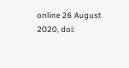online 26 August 2020, doi: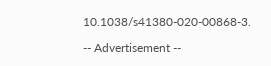10.1038/s41380-020-00868-3.

-- Advertisement --